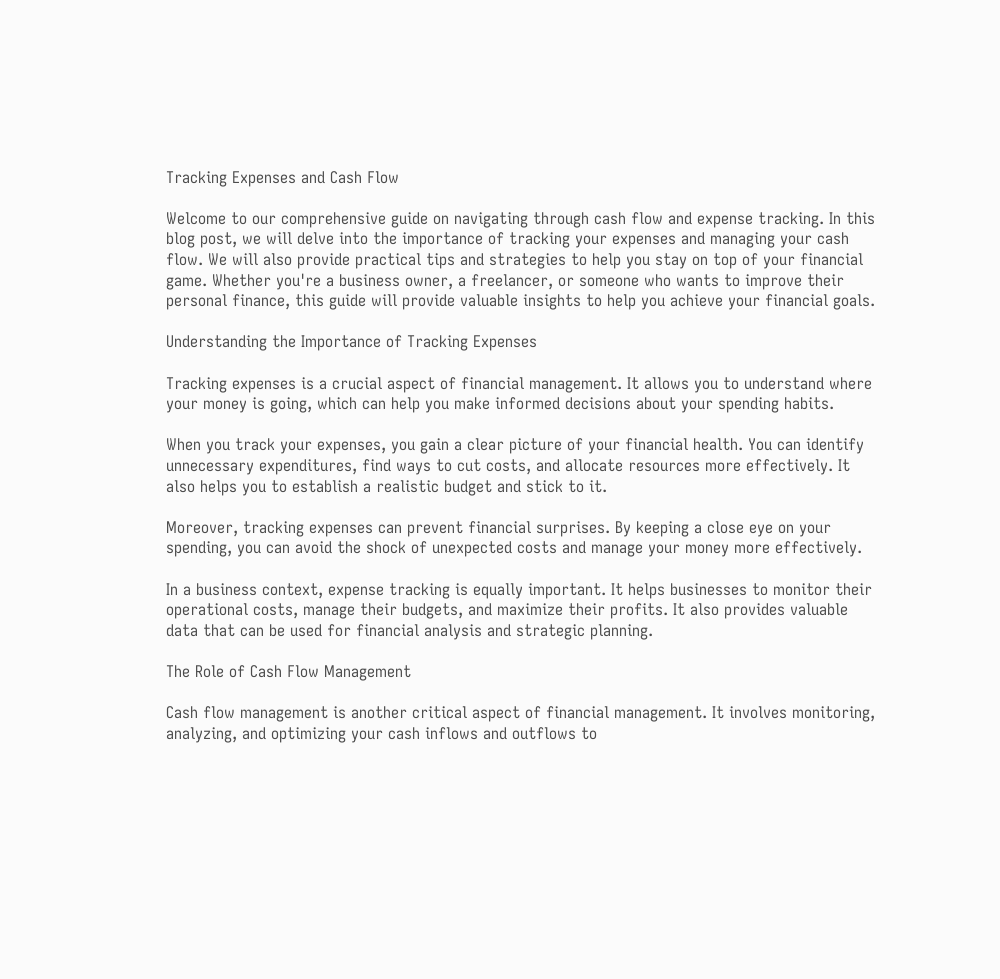Tracking Expenses and Cash Flow

Welcome to our comprehensive guide on navigating through cash flow and expense tracking. In this blog post, we will delve into the importance of tracking your expenses and managing your cash flow. We will also provide practical tips and strategies to help you stay on top of your financial game. Whether you're a business owner, a freelancer, or someone who wants to improve their personal finance, this guide will provide valuable insights to help you achieve your financial goals.

Understanding the Importance of Tracking Expenses

Tracking expenses is a crucial aspect of financial management. It allows you to understand where your money is going, which can help you make informed decisions about your spending habits.

When you track your expenses, you gain a clear picture of your financial health. You can identify unnecessary expenditures, find ways to cut costs, and allocate resources more effectively. It also helps you to establish a realistic budget and stick to it.

Moreover, tracking expenses can prevent financial surprises. By keeping a close eye on your spending, you can avoid the shock of unexpected costs and manage your money more effectively.

In a business context, expense tracking is equally important. It helps businesses to monitor their operational costs, manage their budgets, and maximize their profits. It also provides valuable data that can be used for financial analysis and strategic planning.

The Role of Cash Flow Management

Cash flow management is another critical aspect of financial management. It involves monitoring, analyzing, and optimizing your cash inflows and outflows to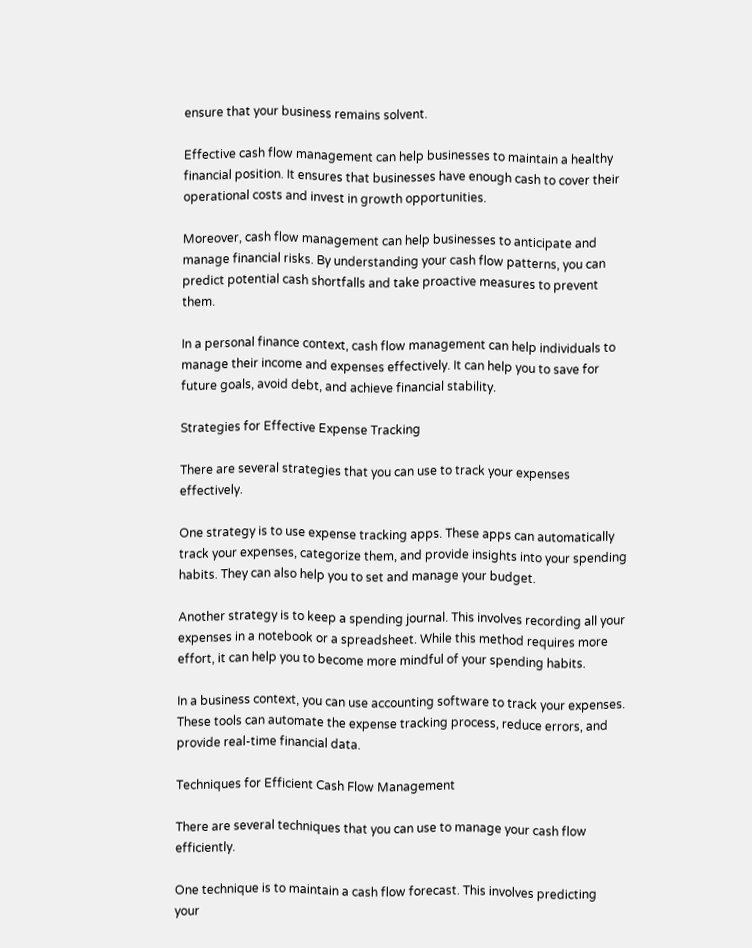ensure that your business remains solvent.

Effective cash flow management can help businesses to maintain a healthy financial position. It ensures that businesses have enough cash to cover their operational costs and invest in growth opportunities.

Moreover, cash flow management can help businesses to anticipate and manage financial risks. By understanding your cash flow patterns, you can predict potential cash shortfalls and take proactive measures to prevent them.

In a personal finance context, cash flow management can help individuals to manage their income and expenses effectively. It can help you to save for future goals, avoid debt, and achieve financial stability.

Strategies for Effective Expense Tracking

There are several strategies that you can use to track your expenses effectively.

One strategy is to use expense tracking apps. These apps can automatically track your expenses, categorize them, and provide insights into your spending habits. They can also help you to set and manage your budget.

Another strategy is to keep a spending journal. This involves recording all your expenses in a notebook or a spreadsheet. While this method requires more effort, it can help you to become more mindful of your spending habits.

In a business context, you can use accounting software to track your expenses. These tools can automate the expense tracking process, reduce errors, and provide real-time financial data.

Techniques for Efficient Cash Flow Management

There are several techniques that you can use to manage your cash flow efficiently.

One technique is to maintain a cash flow forecast. This involves predicting your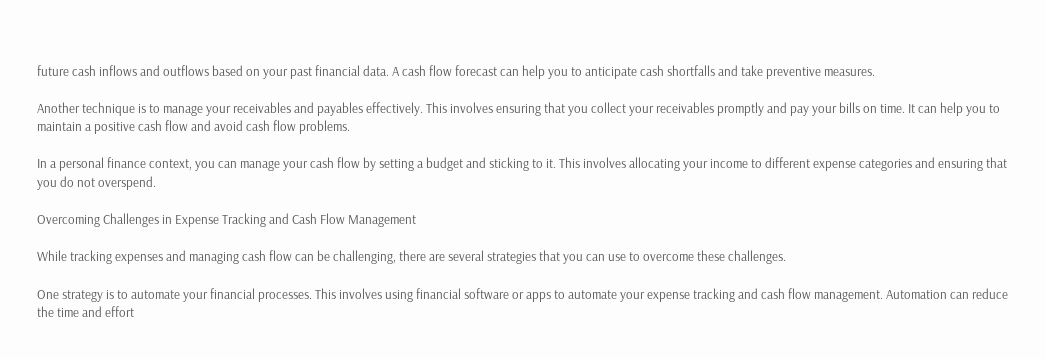future cash inflows and outflows based on your past financial data. A cash flow forecast can help you to anticipate cash shortfalls and take preventive measures.

Another technique is to manage your receivables and payables effectively. This involves ensuring that you collect your receivables promptly and pay your bills on time. It can help you to maintain a positive cash flow and avoid cash flow problems.

In a personal finance context, you can manage your cash flow by setting a budget and sticking to it. This involves allocating your income to different expense categories and ensuring that you do not overspend.

Overcoming Challenges in Expense Tracking and Cash Flow Management

While tracking expenses and managing cash flow can be challenging, there are several strategies that you can use to overcome these challenges.

One strategy is to automate your financial processes. This involves using financial software or apps to automate your expense tracking and cash flow management. Automation can reduce the time and effort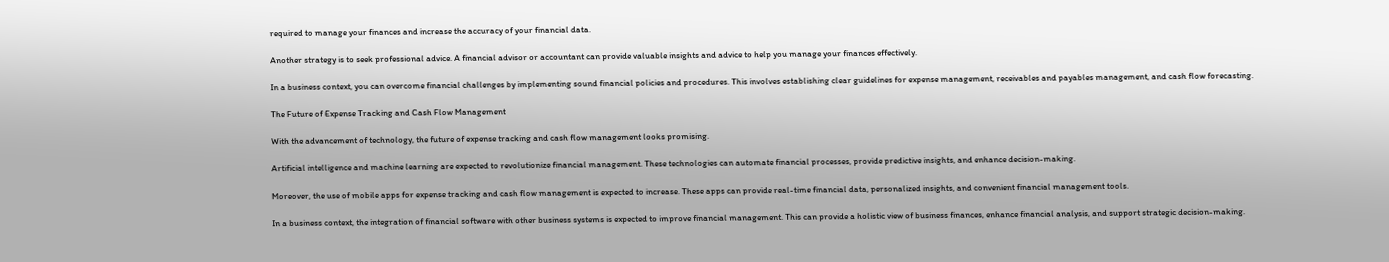required to manage your finances and increase the accuracy of your financial data.

Another strategy is to seek professional advice. A financial advisor or accountant can provide valuable insights and advice to help you manage your finances effectively.

In a business context, you can overcome financial challenges by implementing sound financial policies and procedures. This involves establishing clear guidelines for expense management, receivables and payables management, and cash flow forecasting.

The Future of Expense Tracking and Cash Flow Management

With the advancement of technology, the future of expense tracking and cash flow management looks promising.

Artificial intelligence and machine learning are expected to revolutionize financial management. These technologies can automate financial processes, provide predictive insights, and enhance decision-making.

Moreover, the use of mobile apps for expense tracking and cash flow management is expected to increase. These apps can provide real-time financial data, personalized insights, and convenient financial management tools.

In a business context, the integration of financial software with other business systems is expected to improve financial management. This can provide a holistic view of business finances, enhance financial analysis, and support strategic decision-making.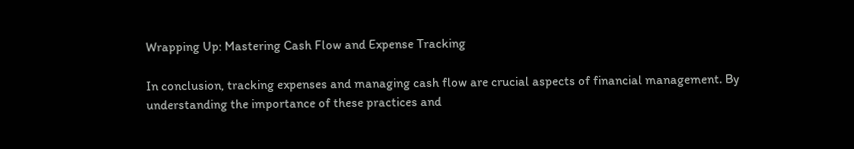Wrapping Up: Mastering Cash Flow and Expense Tracking

In conclusion, tracking expenses and managing cash flow are crucial aspects of financial management. By understanding the importance of these practices and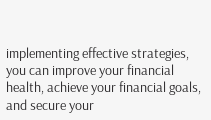implementing effective strategies, you can improve your financial health, achieve your financial goals, and secure your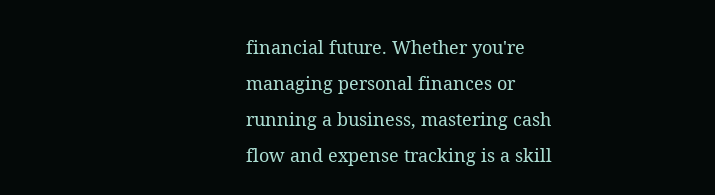financial future. Whether you're managing personal finances or running a business, mastering cash flow and expense tracking is a skill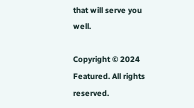that will serve you well.

Copyright © 2024 Featured. All rights reserved.